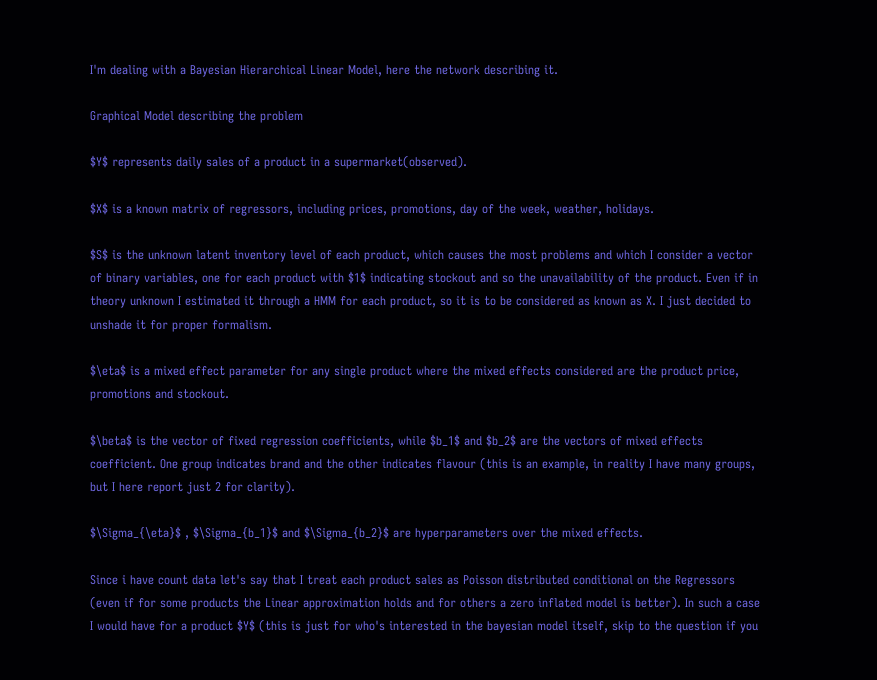I'm dealing with a Bayesian Hierarchical Linear Model, here the network describing it.

Graphical Model describing the problem

$Y$ represents daily sales of a product in a supermarket(observed).

$X$ is a known matrix of regressors, including prices, promotions, day of the week, weather, holidays.

$S$ is the unknown latent inventory level of each product, which causes the most problems and which I consider a vector of binary variables, one for each product with $1$ indicating stockout and so the unavailability of the product. Even if in theory unknown I estimated it through a HMM for each product, so it is to be considered as known as X. I just decided to unshade it for proper formalism.

$\eta$ is a mixed effect parameter for any single product where the mixed effects considered are the product price, promotions and stockout.

$\beta$ is the vector of fixed regression coefficients, while $b_1$ and $b_2$ are the vectors of mixed effects coefficient. One group indicates brand and the other indicates flavour (this is an example, in reality I have many groups, but I here report just 2 for clarity).

$\Sigma_{\eta}$ , $\Sigma_{b_1}$ and $\Sigma_{b_2}$ are hyperparameters over the mixed effects.

Since i have count data let's say that I treat each product sales as Poisson distributed conditional on the Regressors (even if for some products the Linear approximation holds and for others a zero inflated model is better). In such a case I would have for a product $Y$ (this is just for who's interested in the bayesian model itself, skip to the question if you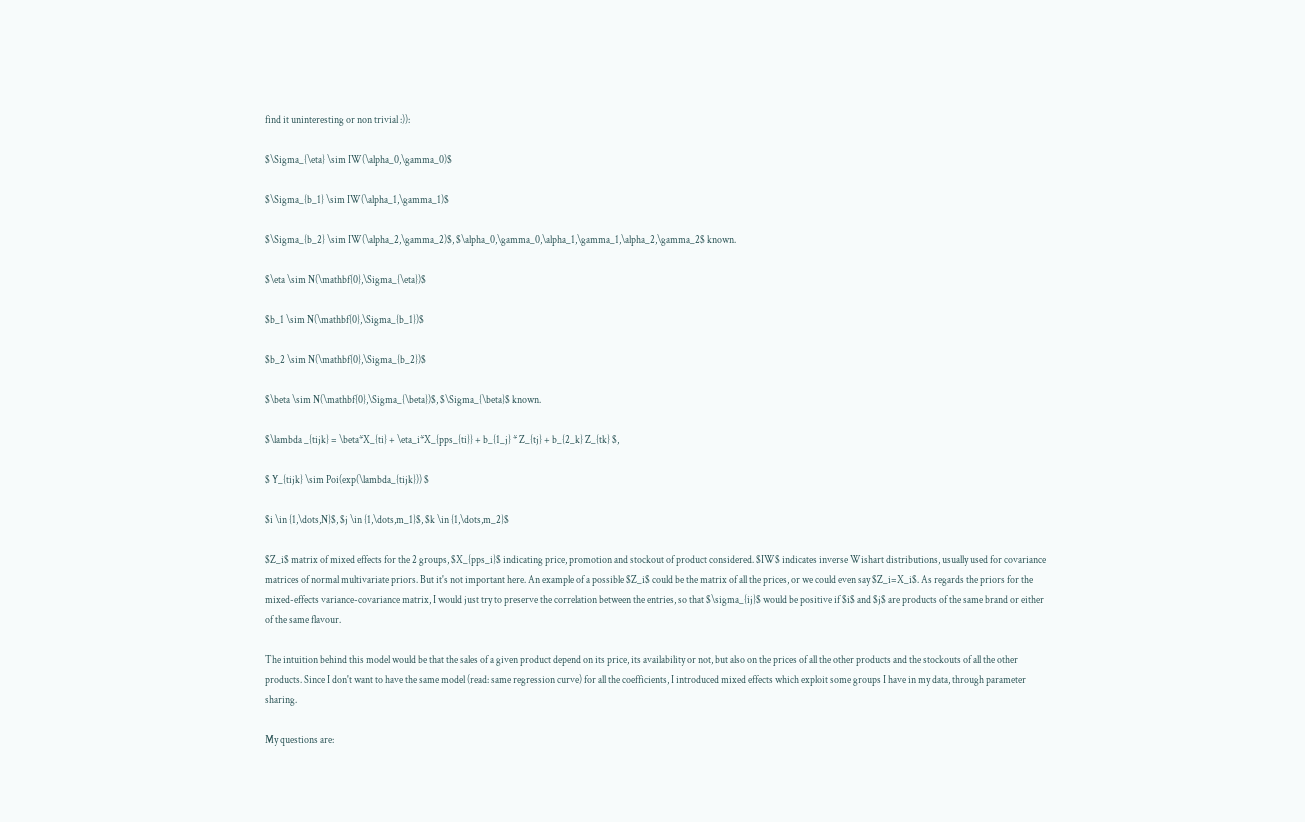find it uninteresting or non trivial :)):

$\Sigma_{\eta} \sim IW(\alpha_0,\gamma_0)$

$\Sigma_{b_1} \sim IW(\alpha_1,\gamma_1)$

$\Sigma_{b_2} \sim IW(\alpha_2,\gamma_2)$, $\alpha_0,\gamma_0,\alpha_1,\gamma_1,\alpha_2,\gamma_2$ known.

$\eta \sim N(\mathbf{0},\Sigma_{\eta})$

$b_1 \sim N(\mathbf{0},\Sigma_{b_1})$

$b_2 \sim N(\mathbf{0},\Sigma_{b_2})$

$\beta \sim N(\mathbf{0},\Sigma_{\beta})$, $\Sigma_{\beta}$ known.

$\lambda _{tijk} = \beta*X_{ti} + \eta_i*X_{pps_{ti}} + b_{1_j} * Z_{tj} + b_{2_k} Z_{tk} $,

$ Y_{tijk} \sim Poi(exp(\lambda_{tijk})) $

$i \in {1,\dots,N}$, $j \in {1,\dots,m_1}$, $k \in {1,\dots,m_2}$

$Z_i$ matrix of mixed effects for the 2 groups, $X_{pps_i}$ indicating price, promotion and stockout of product considered. $IW$ indicates inverse Wishart distributions, usually used for covariance matrices of normal multivariate priors. But it's not important here. An example of a possible $Z_i$ could be the matrix of all the prices, or we could even say $Z_i=X_i$. As regards the priors for the mixed-effects variance-covariance matrix, I would just try to preserve the correlation between the entries, so that $\sigma_{ij}$ would be positive if $i$ and $j$ are products of the same brand or either of the same flavour.

The intuition behind this model would be that the sales of a given product depend on its price, its availability or not, but also on the prices of all the other products and the stockouts of all the other products. Since I don't want to have the same model (read: same regression curve) for all the coefficients, I introduced mixed effects which exploit some groups I have in my data, through parameter sharing.

My questions are: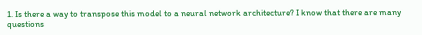1. Is there a way to transpose this model to a neural network architecture? I know that there are many questions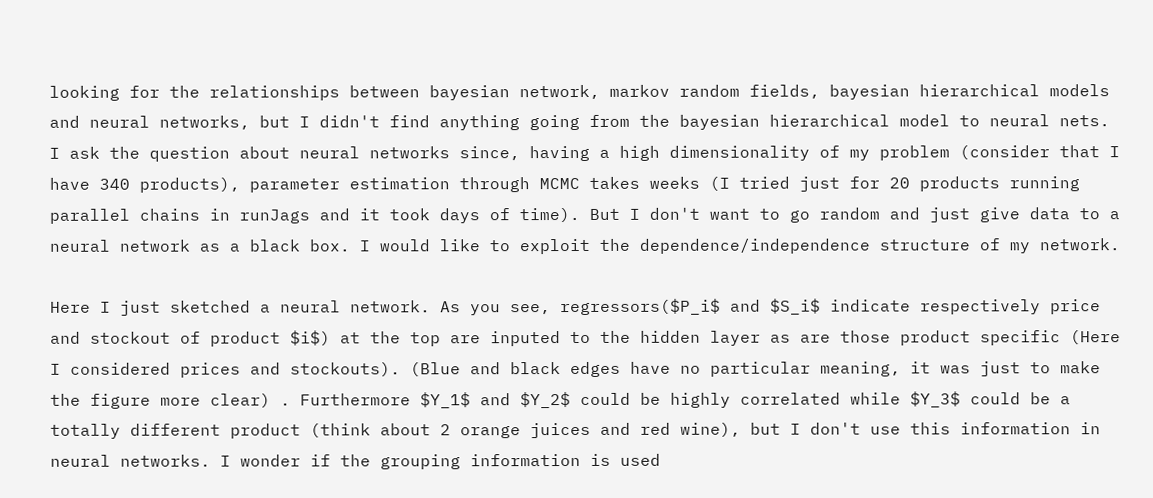looking for the relationships between bayesian network, markov random fields, bayesian hierarchical models and neural networks, but I didn't find anything going from the bayesian hierarchical model to neural nets. I ask the question about neural networks since, having a high dimensionality of my problem (consider that I have 340 products), parameter estimation through MCMC takes weeks (I tried just for 20 products running parallel chains in runJags and it took days of time). But I don't want to go random and just give data to a neural network as a black box. I would like to exploit the dependence/independence structure of my network.

Here I just sketched a neural network. As you see, regressors($P_i$ and $S_i$ indicate respectively price and stockout of product $i$) at the top are inputed to the hidden layer as are those product specific (Here I considered prices and stockouts). (Blue and black edges have no particular meaning, it was just to make the figure more clear) . Furthermore $Y_1$ and $Y_2$ could be highly correlated while $Y_3$ could be a totally different product (think about 2 orange juices and red wine), but I don't use this information in neural networks. I wonder if the grouping information is used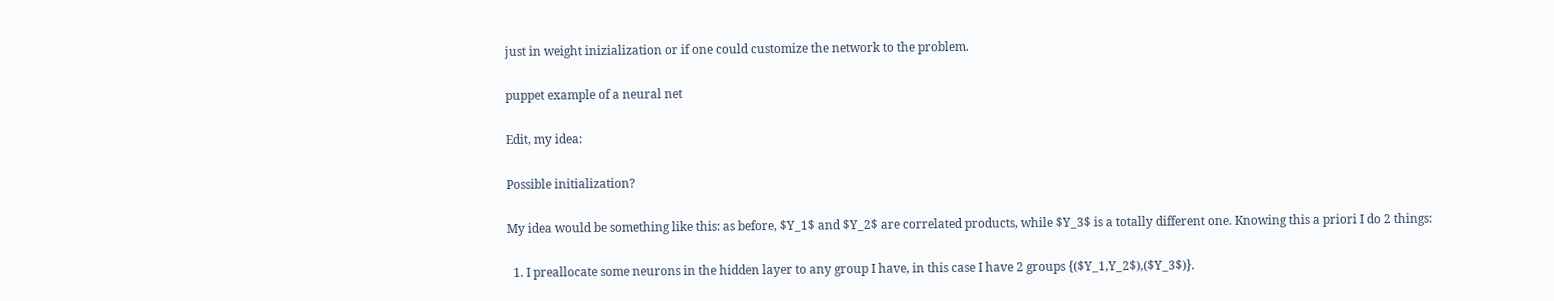just in weight inizialization or if one could customize the network to the problem.

puppet example of a neural net

Edit, my idea:

Possible initialization?

My idea would be something like this: as before, $Y_1$ and $Y_2$ are correlated products, while $Y_3$ is a totally different one. Knowing this a priori I do 2 things:

  1. I preallocate some neurons in the hidden layer to any group I have, in this case I have 2 groups {($Y_1,Y_2$),($Y_3$)}.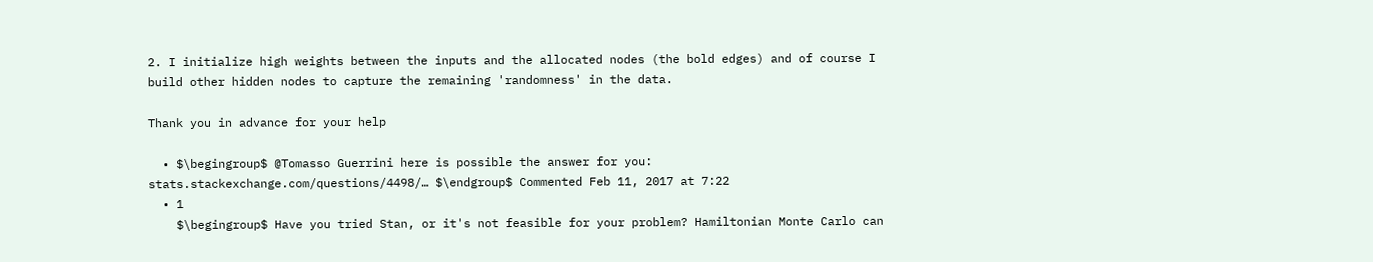2. I initialize high weights between the inputs and the allocated nodes (the bold edges) and of course I build other hidden nodes to capture the remaining 'randomness' in the data.

Thank you in advance for your help

  • $\begingroup$ @Tomasso Guerrini here is possible the answer for you: stats.stackexchange.com/questions/4498/… $\endgroup$ Commented Feb 11, 2017 at 7:22
  • 1
    $\begingroup$ Have you tried Stan, or it's not feasible for your problem? Hamiltonian Monte Carlo can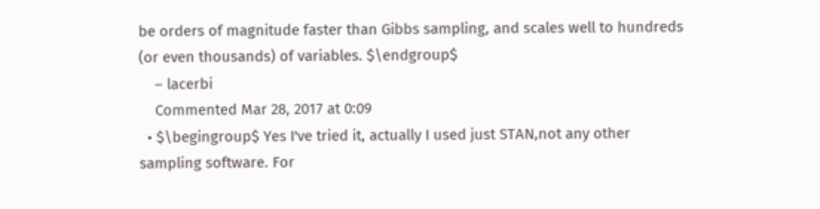be orders of magnitude faster than Gibbs sampling, and scales well to hundreds (or even thousands) of variables. $\endgroup$
    – lacerbi
    Commented Mar 28, 2017 at 0:09
  • $\begingroup$ Yes I've tried it, actually I used just STAN,not any other sampling software. For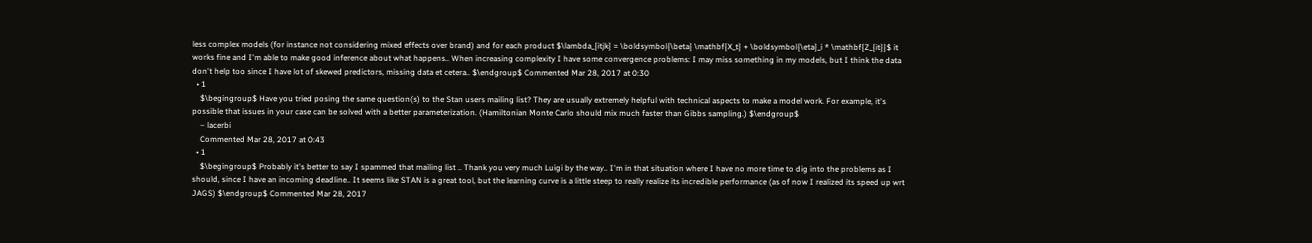less complex models (for instance not considering mixed effects over brand) and for each product $\lambda_{itjk} = \boldsymbol{\beta} \mathbf{X_t} + \boldsymbol{\eta}_i * \mathbf{Z_{it}}$ it works fine and I'm able to make good inference about what happens.. When increasing complexity I have some convergence problems: I may miss something in my models, but I think the data don't help too since I have lot of skewed predictors, missing data et cetera.. $\endgroup$ Commented Mar 28, 2017 at 0:30
  • 1
    $\begingroup$ Have you tried posing the same question(s) to the Stan users mailing list? They are usually extremely helpful with technical aspects to make a model work. For example, it's possible that issues in your case can be solved with a better parameterization. (Hamiltonian Monte Carlo should mix much faster than Gibbs sampling.) $\endgroup$
    – lacerbi
    Commented Mar 28, 2017 at 0:43
  • 1
    $\begingroup$ Probably it's better to say I spammed that mailing list .. Thank you very much Luigi by the way.. I'm in that situation where I have no more time to dig into the problems as I should, since I have an incoming deadline.. It seems like STAN is a great tool, but the learning curve is a little steep to really realize its incredible performance (as of now I realized its speed up wrt JAGS) $\endgroup$ Commented Mar 28, 2017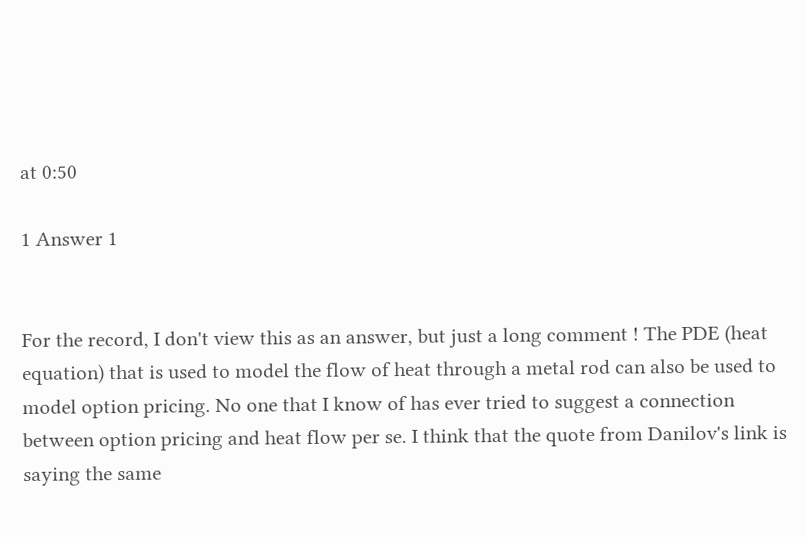at 0:50

1 Answer 1


For the record, I don't view this as an answer, but just a long comment ! The PDE (heat equation) that is used to model the flow of heat through a metal rod can also be used to model option pricing. No one that I know of has ever tried to suggest a connection between option pricing and heat flow per se. I think that the quote from Danilov's link is saying the same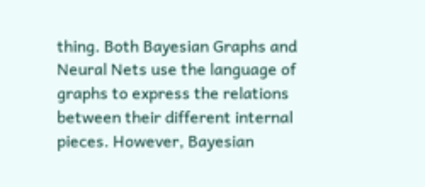thing. Both Bayesian Graphs and Neural Nets use the language of graphs to express the relations between their different internal pieces. However, Bayesian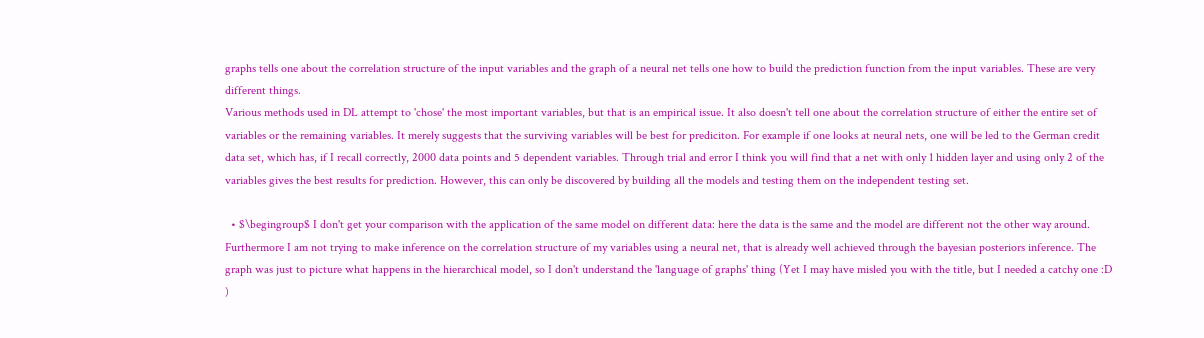graphs tells one about the correlation structure of the input variables and the graph of a neural net tells one how to build the prediction function from the input variables. These are very different things.
Various methods used in DL attempt to 'chose' the most important variables, but that is an empirical issue. It also doesn't tell one about the correlation structure of either the entire set of variables or the remaining variables. It merely suggests that the surviving variables will be best for prediciton. For example if one looks at neural nets, one will be led to the German credit data set, which has, if I recall correctly, 2000 data points and 5 dependent variables. Through trial and error I think you will find that a net with only 1 hidden layer and using only 2 of the variables gives the best results for prediction. However, this can only be discovered by building all the models and testing them on the independent testing set.

  • $\begingroup$ I don't get your comparison with the application of the same model on different data: here the data is the same and the model are different not the other way around. Furthermore I am not trying to make inference on the correlation structure of my variables using a neural net, that is already well achieved through the bayesian posteriors inference. The graph was just to picture what happens in the hierarchical model, so I don't understand the 'language of graphs' thing (Yet I may have misled you with the title, but I needed a catchy one :D )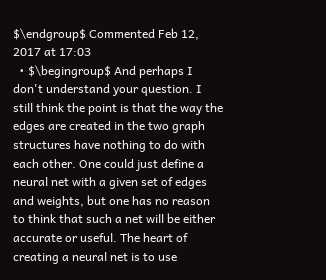$\endgroup$ Commented Feb 12, 2017 at 17:03
  • $\begingroup$ And perhaps I don't understand your question. I still think the point is that the way the edges are created in the two graph structures have nothing to do with each other. One could just define a neural net with a given set of edges and weights, but one has no reason to think that such a net will be either accurate or useful. The heart of creating a neural net is to use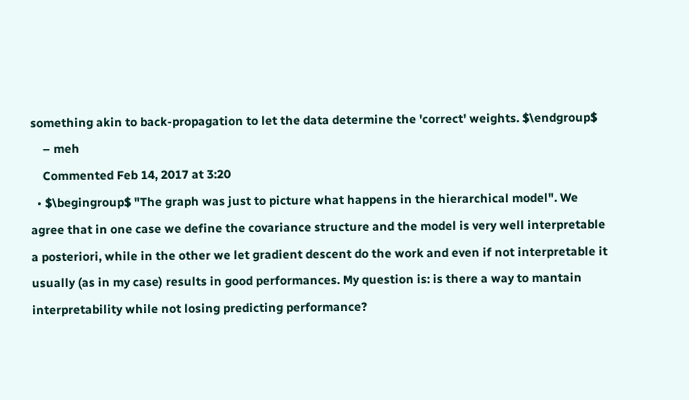something akin to back-propagation to let the data determine the 'correct' weights. $\endgroup$
    – meh
    Commented Feb 14, 2017 at 3:20
  • $\begingroup$ "The graph was just to picture what happens in the hierarchical model". We agree that in one case we define the covariance structure and the model is very well interpretable a posteriori, while in the other we let gradient descent do the work and even if not interpretable it usually (as in my case) results in good performances. My question is: is there a way to mantain interpretability while not losing predicting performance?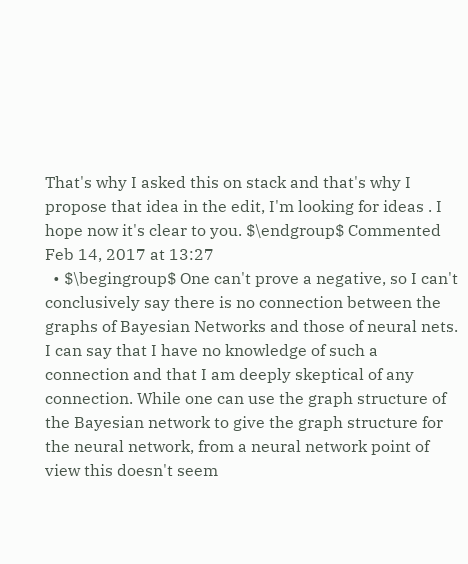That's why I asked this on stack and that's why I propose that idea in the edit, I'm looking for ideas . I hope now it's clear to you. $\endgroup$ Commented Feb 14, 2017 at 13:27
  • $\begingroup$ One can't prove a negative, so I can't conclusively say there is no connection between the graphs of Bayesian Networks and those of neural nets. I can say that I have no knowledge of such a connection and that I am deeply skeptical of any connection. While one can use the graph structure of the Bayesian network to give the graph structure for the neural network, from a neural network point of view this doesn't seem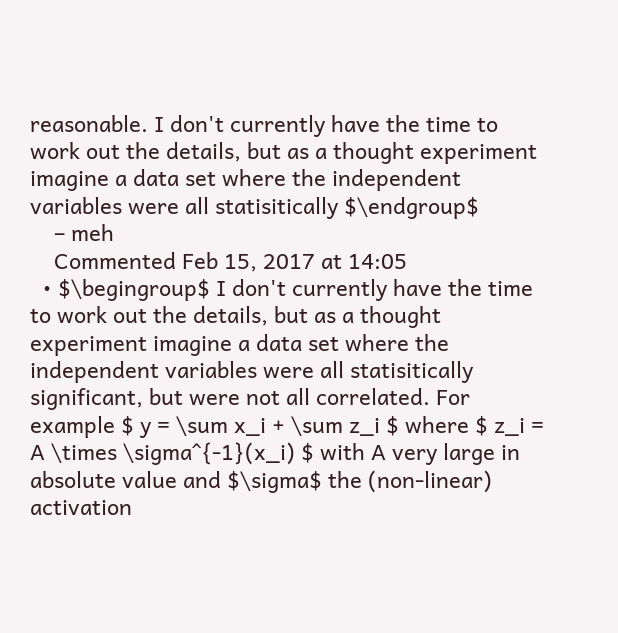reasonable. I don't currently have the time to work out the details, but as a thought experiment imagine a data set where the independent variables were all statisitically $\endgroup$
    – meh
    Commented Feb 15, 2017 at 14:05
  • $\begingroup$ I don't currently have the time to work out the details, but as a thought experiment imagine a data set where the independent variables were all statisitically significant, but were not all correlated. For example $ y = \sum x_i + \sum z_i $ where $ z_i = A \times \sigma^{-1}(x_i) $ with A very large in absolute value and $\sigma$ the (non-linear) activation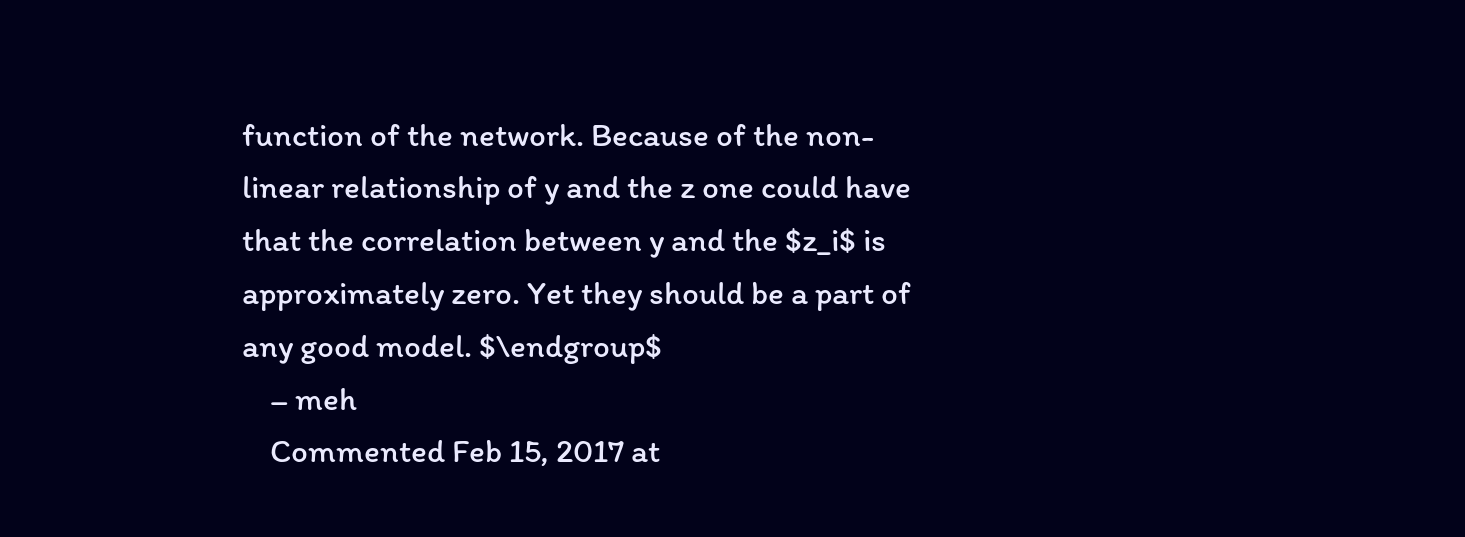function of the network. Because of the non-linear relationship of y and the z one could have that the correlation between y and the $z_i$ is approximately zero. Yet they should be a part of any good model. $\endgroup$
    – meh
    Commented Feb 15, 2017 at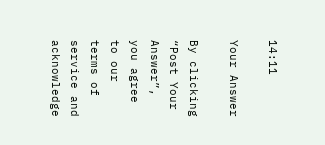14:11

Your Answer

By clicking “Post Your Answer”, you agree to our terms of service and acknowledge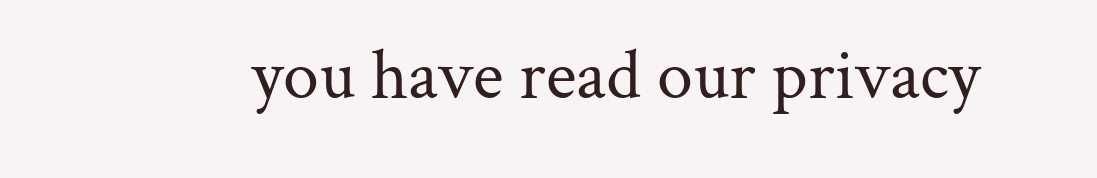you have read our privacy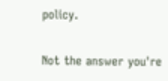policy.

Not the answer you're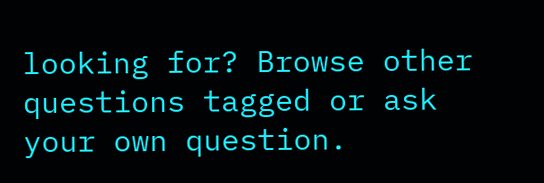looking for? Browse other questions tagged or ask your own question.